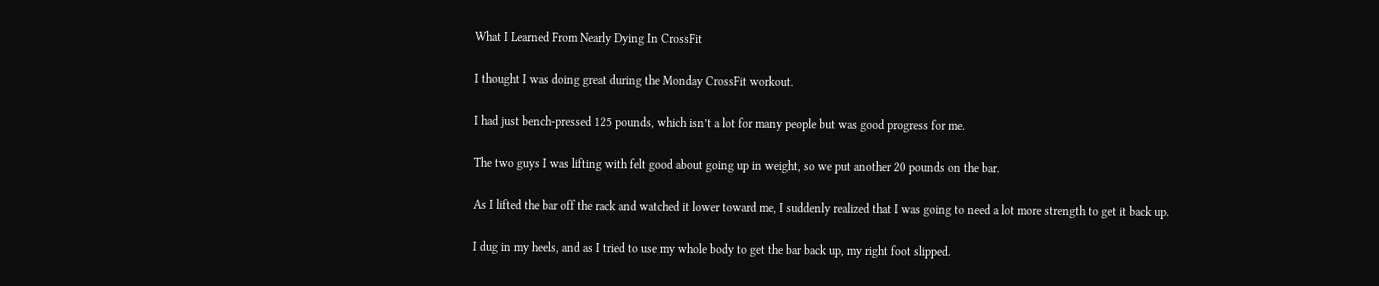What I Learned From Nearly Dying In CrossFit

I thought I was doing great during the Monday CrossFit workout.

I had just bench-pressed 125 pounds, which isn’t a lot for many people but was good progress for me.

The two guys I was lifting with felt good about going up in weight, so we put another 20 pounds on the bar.

As I lifted the bar off the rack and watched it lower toward me, I suddenly realized that I was going to need a lot more strength to get it back up.

I dug in my heels, and as I tried to use my whole body to get the bar back up, my right foot slipped.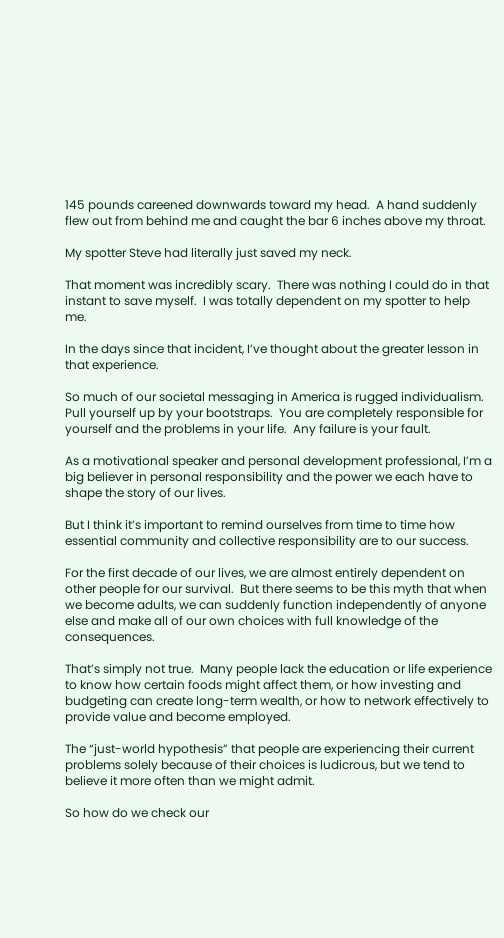145 pounds careened downwards toward my head.  A hand suddenly flew out from behind me and caught the bar 6 inches above my throat.

My spotter Steve had literally just saved my neck.

That moment was incredibly scary.  There was nothing I could do in that instant to save myself.  I was totally dependent on my spotter to help me.

In the days since that incident, I’ve thought about the greater lesson in that experience.

So much of our societal messaging in America is rugged individualism.  Pull yourself up by your bootstraps.  You are completely responsible for yourself and the problems in your life.  Any failure is your fault.

As a motivational speaker and personal development professional, I’m a big believer in personal responsibility and the power we each have to shape the story of our lives.

But I think it’s important to remind ourselves from time to time how essential community and collective responsibility are to our success.

For the first decade of our lives, we are almost entirely dependent on other people for our survival.  But there seems to be this myth that when we become adults, we can suddenly function independently of anyone else and make all of our own choices with full knowledge of the consequences.

That’s simply not true.  Many people lack the education or life experience to know how certain foods might affect them, or how investing and budgeting can create long-term wealth, or how to network effectively to provide value and become employed.

The “just-world hypothesis” that people are experiencing their current problems solely because of their choices is ludicrous, but we tend to believe it more often than we might admit.

So how do we check our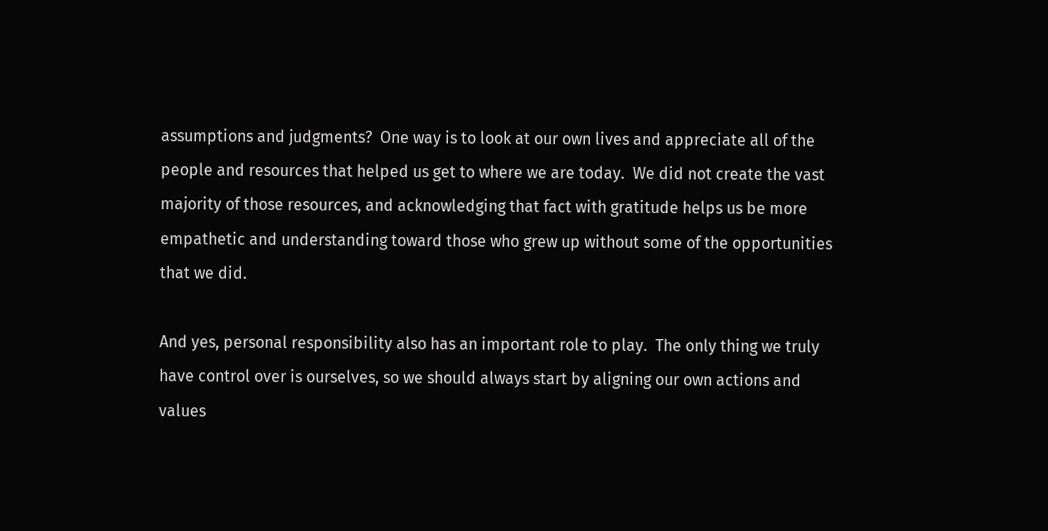assumptions and judgments?  One way is to look at our own lives and appreciate all of the people and resources that helped us get to where we are today.  We did not create the vast majority of those resources, and acknowledging that fact with gratitude helps us be more empathetic and understanding toward those who grew up without some of the opportunities that we did.

And yes, personal responsibility also has an important role to play.  The only thing we truly have control over is ourselves, so we should always start by aligning our own actions and values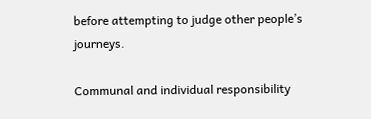before attempting to judge other people’s journeys.

Communal and individual responsibility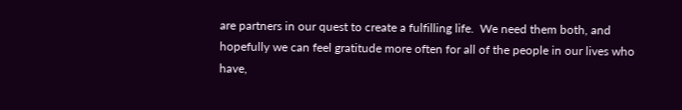are partners in our quest to create a fulfilling life.  We need them both, and hopefully we can feel gratitude more often for all of the people in our lives who have,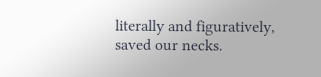literally and figuratively, saved our necks.